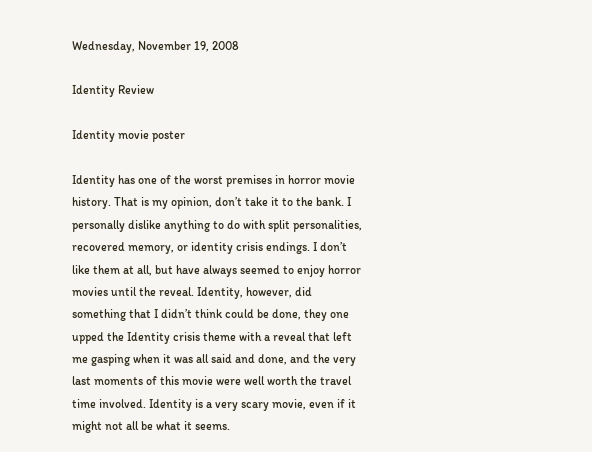Wednesday, November 19, 2008

Identity Review

Identity movie poster

Identity has one of the worst premises in horror movie history. That is my opinion, don’t take it to the bank. I personally dislike anything to do with split personalities, recovered memory, or identity crisis endings. I don’t like them at all, but have always seemed to enjoy horror movies until the reveal. Identity, however, did something that I didn’t think could be done, they one upped the Identity crisis theme with a reveal that left me gasping when it was all said and done, and the very last moments of this movie were well worth the travel time involved. Identity is a very scary movie, even if it might not all be what it seems.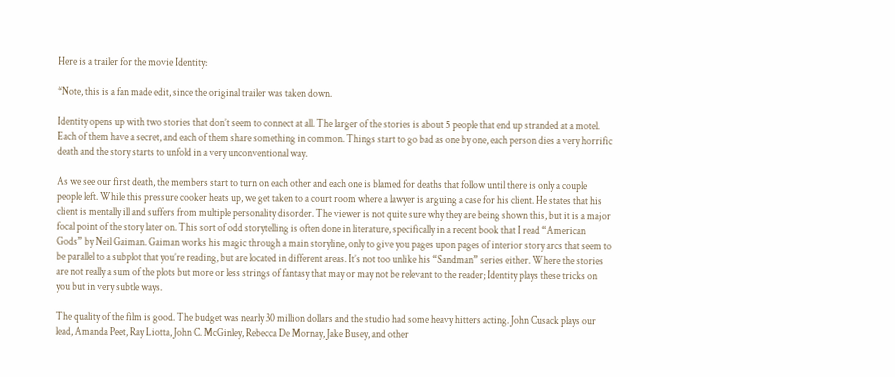Here is a trailer for the movie Identity:

*Note, this is a fan made edit, since the original trailer was taken down.

Identity opens up with two stories that don’t seem to connect at all. The larger of the stories is about 5 people that end up stranded at a motel. Each of them have a secret, and each of them share something in common. Things start to go bad as one by one, each person dies a very horrific death and the story starts to unfold in a very unconventional way.

As we see our first death, the members start to turn on each other and each one is blamed for deaths that follow until there is only a couple people left. While this pressure cooker heats up, we get taken to a court room where a lawyer is arguing a case for his client. He states that his client is mentally ill and suffers from multiple personality disorder. The viewer is not quite sure why they are being shown this, but it is a major focal point of the story later on. This sort of odd storytelling is often done in literature, specifically in a recent book that I read “American Gods” by Neil Gaiman. Gaiman works his magic through a main storyline, only to give you pages upon pages of interior story arcs that seem to be parallel to a subplot that you’re reading, but are located in different areas. It’s not too unlike his “Sandman” series either. Where the stories are not really a sum of the plots but more or less strings of fantasy that may or may not be relevant to the reader; Identity plays these tricks on you but in very subtle ways.

The quality of the film is good. The budget was nearly 30 million dollars and the studio had some heavy hitters acting. John Cusack plays our lead, Amanda Peet, Ray Liotta, John C. McGinley, Rebecca De Mornay, Jake Busey, and other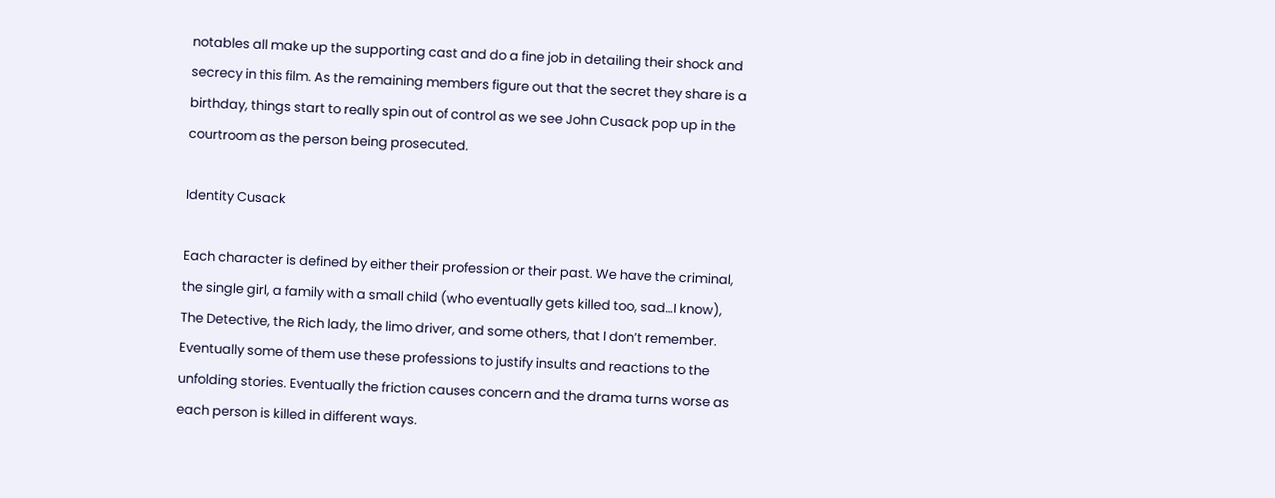notables all make up the supporting cast and do a fine job in detailing their shock and secrecy in this film. As the remaining members figure out that the secret they share is a birthday, things start to really spin out of control as we see John Cusack pop up in the courtroom as the person being prosecuted.

Identity Cusack

Each character is defined by either their profession or their past. We have the criminal, the single girl, a family with a small child (who eventually gets killed too, sad…I know), The Detective, the Rich lady, the limo driver, and some others, that I don’t remember. Eventually some of them use these professions to justify insults and reactions to the unfolding stories. Eventually the friction causes concern and the drama turns worse as each person is killed in different ways.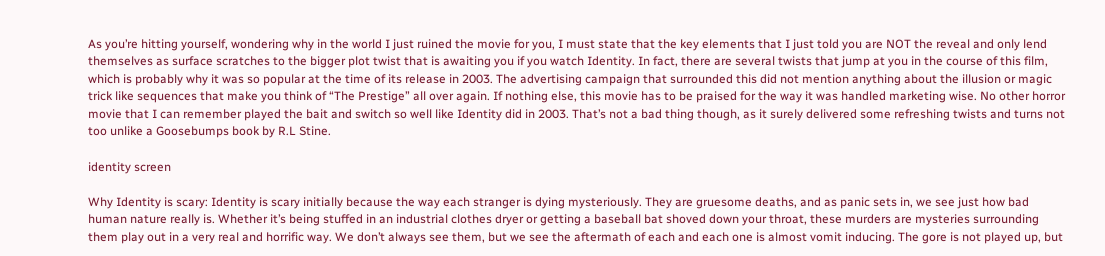As you’re hitting yourself, wondering why in the world I just ruined the movie for you, I must state that the key elements that I just told you are NOT the reveal and only lend themselves as surface scratches to the bigger plot twist that is awaiting you if you watch Identity. In fact, there are several twists that jump at you in the course of this film, which is probably why it was so popular at the time of its release in 2003. The advertising campaign that surrounded this did not mention anything about the illusion or magic trick like sequences that make you think of “The Prestige” all over again. If nothing else, this movie has to be praised for the way it was handled marketing wise. No other horror movie that I can remember played the bait and switch so well like Identity did in 2003. That’s not a bad thing though, as it surely delivered some refreshing twists and turns not too unlike a Goosebumps book by R.L Stine.

identity screen

Why Identity is scary: Identity is scary initially because the way each stranger is dying mysteriously. They are gruesome deaths, and as panic sets in, we see just how bad human nature really is. Whether it’s being stuffed in an industrial clothes dryer or getting a baseball bat shoved down your throat, these murders are mysteries surrounding them play out in a very real and horrific way. We don’t always see them, but we see the aftermath of each and each one is almost vomit inducing. The gore is not played up, but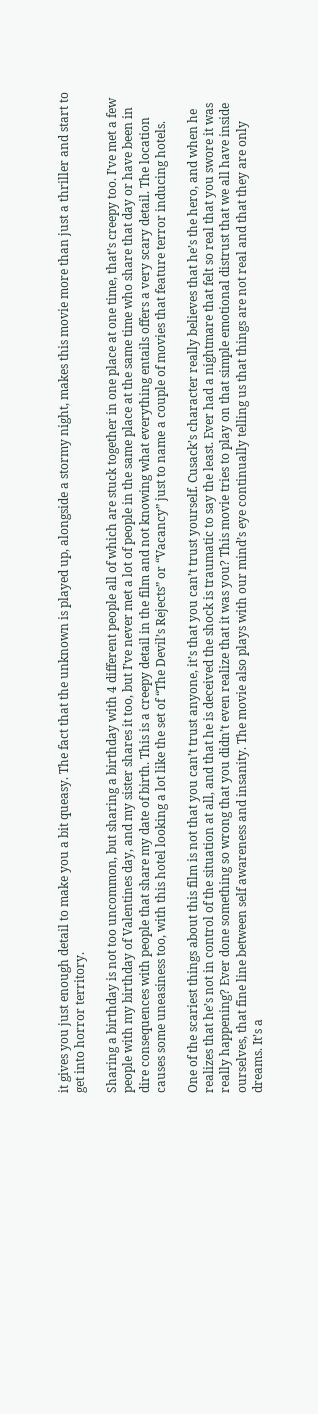it gives you just enough detail to make you a bit queasy. The fact that the unknown is played up, alongside a stormy night, makes this movie more than just a thriller and start to get into horror territory.

Sharing a birthday is not too uncommon, but sharing a birthday with 4 different people all of which are stuck together in one place at one time, that’s creepy too. I’ve met a few people with my birthday of Valentines day, and my sister shares it too, but I’ve never met a lot of people in the same place at the same time who share that day or have been in dire consequences with people that share my date of birth. This is a creepy detail in the film and not knowing what everything entails offers a very scary detail. The location causes some uneasiness too, with this hotel looking a lot like the set of “The Devil’s Rejects” or “Vacancy” just to name a couple of movies that feature terror inducing hotels.

One of the scariest things about this film is not that you can’t trust anyone, it’s that you can’t trust yourself. Cusack’s character really believes that he’s the hero, and when he realizes that he’s not in control of the situation at all, and that he is deceived the shock is traumatic to say the least. Ever had a nightmare that felt so real that you swore it was really happening? Ever done something so wrong that you didn’t even realize that it was you? This movie tries to play on that simple emotional distrust that we all have inside ourselves, that fine line between self awareness and insanity. The movie also plays with our mind’s eye continually telling us that things are not real and that they are only dreams. It’s a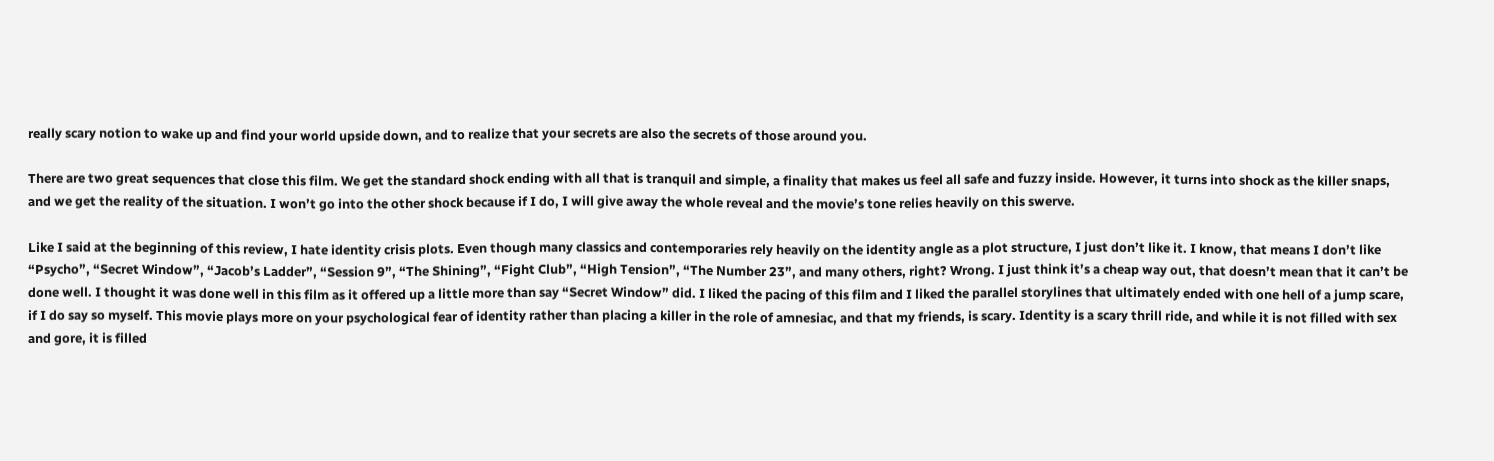really scary notion to wake up and find your world upside down, and to realize that your secrets are also the secrets of those around you.

There are two great sequences that close this film. We get the standard shock ending with all that is tranquil and simple, a finality that makes us feel all safe and fuzzy inside. However, it turns into shock as the killer snaps, and we get the reality of the situation. I won’t go into the other shock because if I do, I will give away the whole reveal and the movie’s tone relies heavily on this swerve.

Like I said at the beginning of this review, I hate identity crisis plots. Even though many classics and contemporaries rely heavily on the identity angle as a plot structure, I just don’t like it. I know, that means I don’t like “Psycho”, “Secret Window”, “Jacob’s Ladder”, “Session 9”, “The Shining”, “Fight Club”, “High Tension”, “The Number 23”, and many others, right? Wrong. I just think it’s a cheap way out, that doesn’t mean that it can’t be done well. I thought it was done well in this film as it offered up a little more than say “Secret Window” did. I liked the pacing of this film and I liked the parallel storylines that ultimately ended with one hell of a jump scare, if I do say so myself. This movie plays more on your psychological fear of identity rather than placing a killer in the role of amnesiac, and that my friends, is scary. Identity is a scary thrill ride, and while it is not filled with sex and gore, it is filled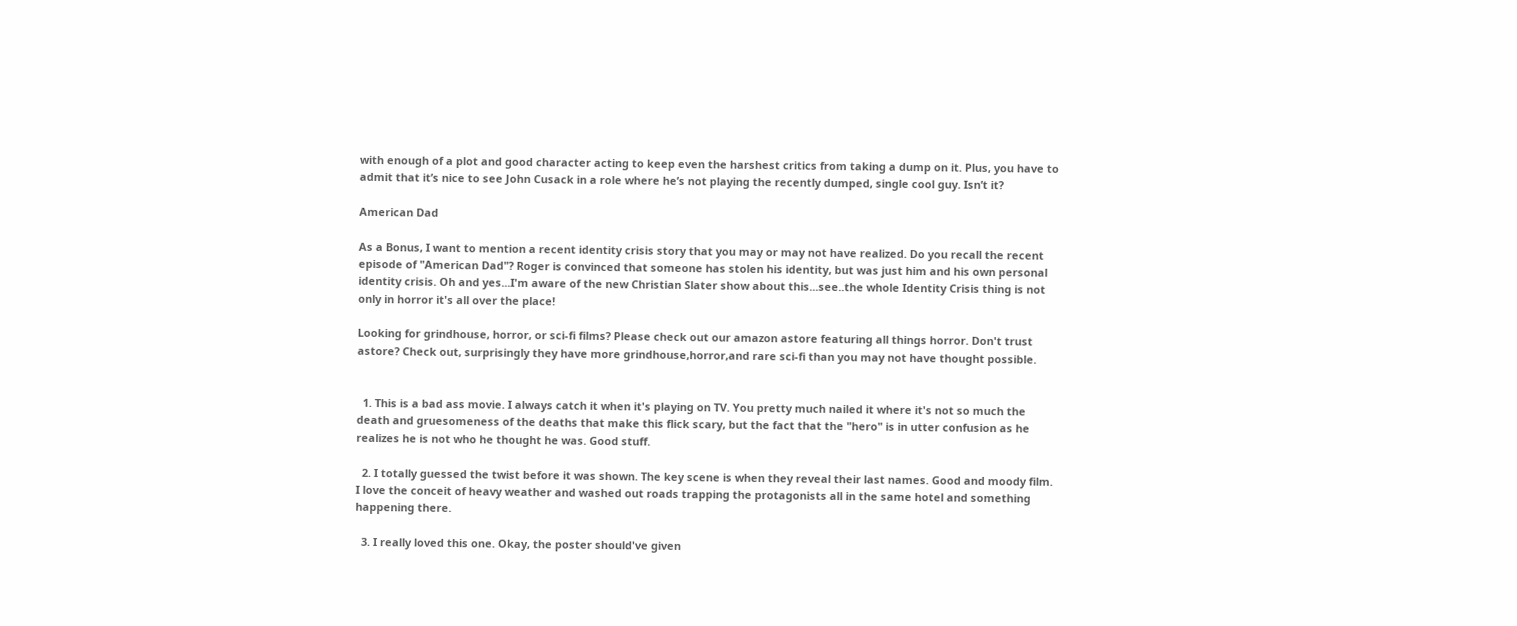with enough of a plot and good character acting to keep even the harshest critics from taking a dump on it. Plus, you have to admit that it’s nice to see John Cusack in a role where he’s not playing the recently dumped, single cool guy. Isn’t it?

American Dad

As a Bonus, I want to mention a recent identity crisis story that you may or may not have realized. Do you recall the recent episode of "American Dad"? Roger is convinced that someone has stolen his identity, but was just him and his own personal identity crisis. Oh and yes...I'm aware of the new Christian Slater show about this...see..the whole Identity Crisis thing is not only in horror it's all over the place!

Looking for grindhouse, horror, or sci-fi films? Please check out our amazon astore featuring all things horror. Don't trust astore? Check out, surprisingly they have more grindhouse,horror,and rare sci-fi than you may not have thought possible.


  1. This is a bad ass movie. I always catch it when it's playing on TV. You pretty much nailed it where it's not so much the death and gruesomeness of the deaths that make this flick scary, but the fact that the "hero" is in utter confusion as he realizes he is not who he thought he was. Good stuff.

  2. I totally guessed the twist before it was shown. The key scene is when they reveal their last names. Good and moody film. I love the conceit of heavy weather and washed out roads trapping the protagonists all in the same hotel and something happening there.

  3. I really loved this one. Okay, the poster should've given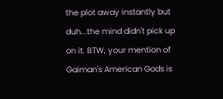the plot away instantly but duh...the mind didn't pick up on it. BTW, your mention of Gaiman's American Gods is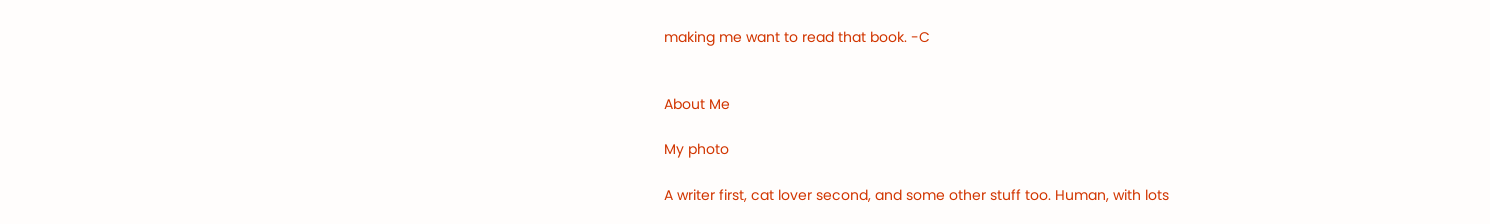making me want to read that book. -C


About Me

My photo

A writer first, cat lover second, and some other stuff too. Human, with lots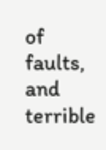of faults, and terrible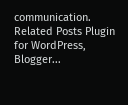communication.
Related Posts Plugin for WordPress, Blogger...